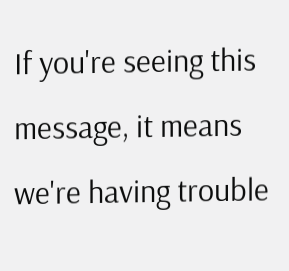If you're seeing this message, it means we're having trouble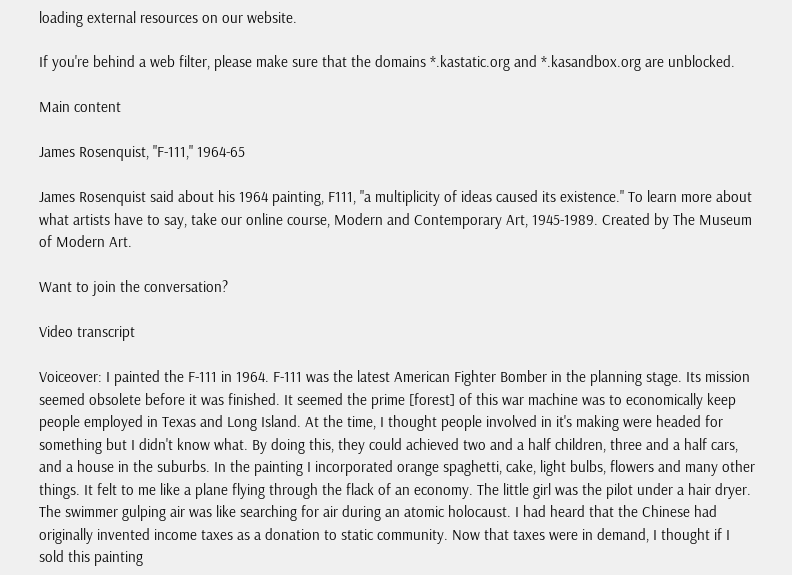loading external resources on our website.

If you're behind a web filter, please make sure that the domains *.kastatic.org and *.kasandbox.org are unblocked.

Main content

James Rosenquist, "F-111," 1964-65

James Rosenquist said about his 1964 painting, F111, "a multiplicity of ideas caused its existence." To learn more about what artists have to say, take our online course, Modern and Contemporary Art, 1945-1989. Created by The Museum of Modern Art.

Want to join the conversation?

Video transcript

Voiceover: I painted the F-111 in 1964. F-111 was the latest American Fighter Bomber in the planning stage. Its mission seemed obsolete before it was finished. It seemed the prime [forest] of this war machine was to economically keep people employed in Texas and Long Island. At the time, I thought people involved in it's making were headed for something but I didn't know what. By doing this, they could achieved two and a half children, three and a half cars, and a house in the suburbs. In the painting I incorporated orange spaghetti, cake, light bulbs, flowers and many other things. It felt to me like a plane flying through the flack of an economy. The little girl was the pilot under a hair dryer. The swimmer gulping air was like searching for air during an atomic holocaust. I had heard that the Chinese had originally invented income taxes as a donation to static community. Now that taxes were in demand, I thought if I sold this painting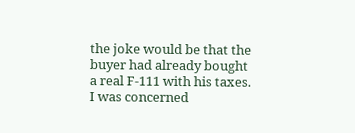the joke would be that the buyer had already bought a real F-111 with his taxes. I was concerned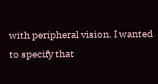with peripheral vision. I wanted to specify that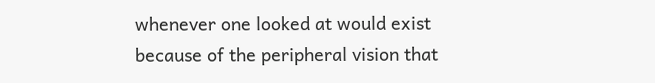whenever one looked at would exist because of the peripheral vision that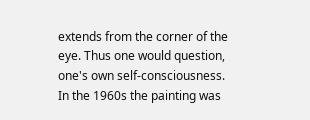extends from the corner of the eye. Thus one would question, one's own self-consciousness. In the 1960s the painting was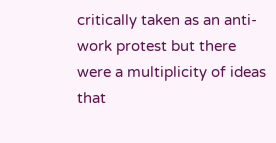critically taken as an anti-work protest but there were a multiplicity of ideas that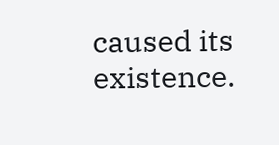caused its existence.